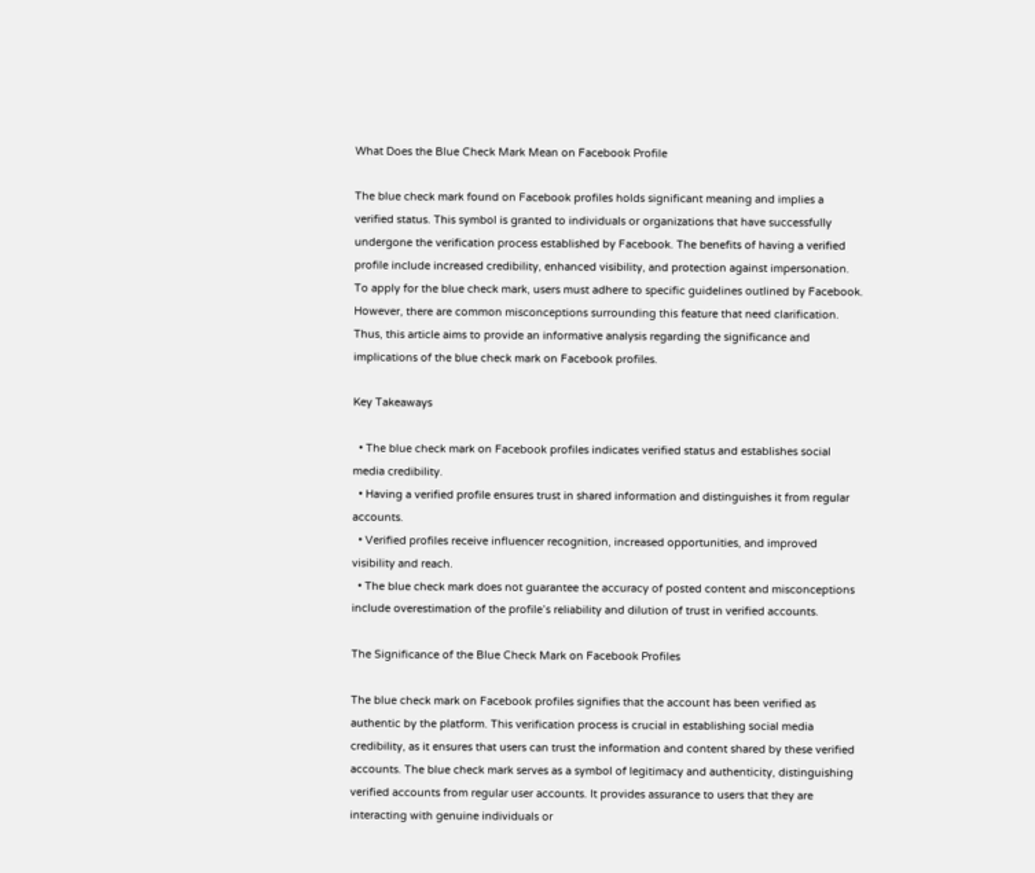What Does the Blue Check Mark Mean on Facebook Profile

The blue check mark found on Facebook profiles holds significant meaning and implies a verified status. This symbol is granted to individuals or organizations that have successfully undergone the verification process established by Facebook. The benefits of having a verified profile include increased credibility, enhanced visibility, and protection against impersonation. To apply for the blue check mark, users must adhere to specific guidelines outlined by Facebook. However, there are common misconceptions surrounding this feature that need clarification. Thus, this article aims to provide an informative analysis regarding the significance and implications of the blue check mark on Facebook profiles.

Key Takeaways

  • The blue check mark on Facebook profiles indicates verified status and establishes social media credibility.
  • Having a verified profile ensures trust in shared information and distinguishes it from regular accounts.
  • Verified profiles receive influencer recognition, increased opportunities, and improved visibility and reach.
  • The blue check mark does not guarantee the accuracy of posted content and misconceptions include overestimation of the profile’s reliability and dilution of trust in verified accounts.

The Significance of the Blue Check Mark on Facebook Profiles

The blue check mark on Facebook profiles signifies that the account has been verified as authentic by the platform. This verification process is crucial in establishing social media credibility, as it ensures that users can trust the information and content shared by these verified accounts. The blue check mark serves as a symbol of legitimacy and authenticity, distinguishing verified accounts from regular user accounts. It provides assurance to users that they are interacting with genuine individuals or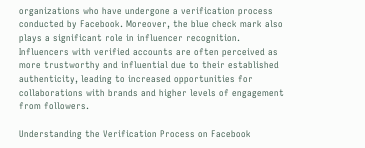organizations who have undergone a verification process conducted by Facebook. Moreover, the blue check mark also plays a significant role in influencer recognition. Influencers with verified accounts are often perceived as more trustworthy and influential due to their established authenticity, leading to increased opportunities for collaborations with brands and higher levels of engagement from followers.

Understanding the Verification Process on Facebook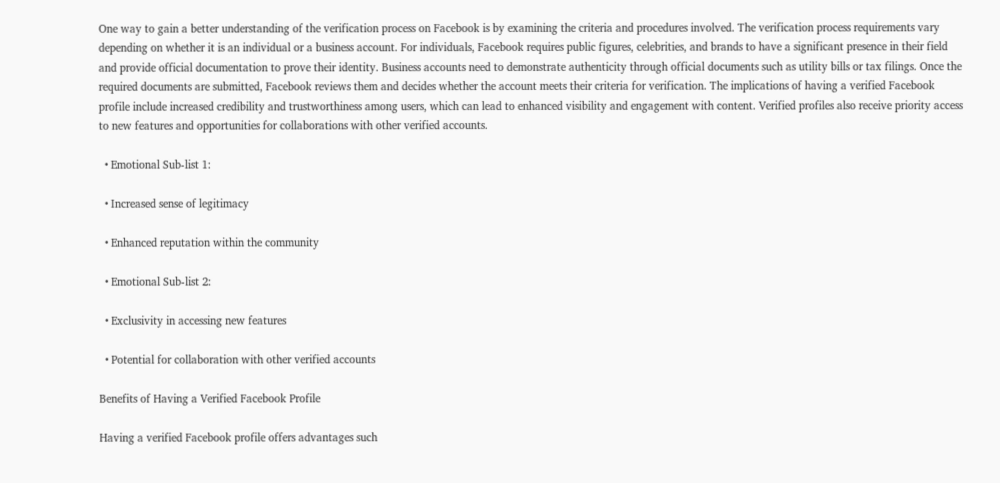One way to gain a better understanding of the verification process on Facebook is by examining the criteria and procedures involved. The verification process requirements vary depending on whether it is an individual or a business account. For individuals, Facebook requires public figures, celebrities, and brands to have a significant presence in their field and provide official documentation to prove their identity. Business accounts need to demonstrate authenticity through official documents such as utility bills or tax filings. Once the required documents are submitted, Facebook reviews them and decides whether the account meets their criteria for verification. The implications of having a verified Facebook profile include increased credibility and trustworthiness among users, which can lead to enhanced visibility and engagement with content. Verified profiles also receive priority access to new features and opportunities for collaborations with other verified accounts.

  • Emotional Sub-list 1:

  • Increased sense of legitimacy

  • Enhanced reputation within the community

  • Emotional Sub-list 2:

  • Exclusivity in accessing new features

  • Potential for collaboration with other verified accounts

Benefits of Having a Verified Facebook Profile

Having a verified Facebook profile offers advantages such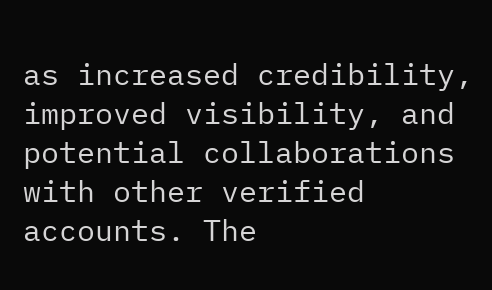as increased credibility, improved visibility, and potential collaborations with other verified accounts. The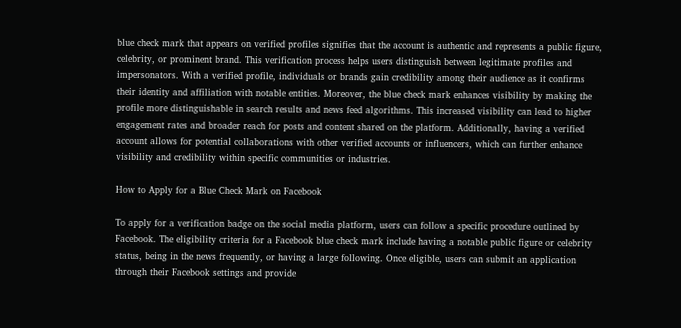blue check mark that appears on verified profiles signifies that the account is authentic and represents a public figure, celebrity, or prominent brand. This verification process helps users distinguish between legitimate profiles and impersonators. With a verified profile, individuals or brands gain credibility among their audience as it confirms their identity and affiliation with notable entities. Moreover, the blue check mark enhances visibility by making the profile more distinguishable in search results and news feed algorithms. This increased visibility can lead to higher engagement rates and broader reach for posts and content shared on the platform. Additionally, having a verified account allows for potential collaborations with other verified accounts or influencers, which can further enhance visibility and credibility within specific communities or industries.

How to Apply for a Blue Check Mark on Facebook

To apply for a verification badge on the social media platform, users can follow a specific procedure outlined by Facebook. The eligibility criteria for a Facebook blue check mark include having a notable public figure or celebrity status, being in the news frequently, or having a large following. Once eligible, users can submit an application through their Facebook settings and provide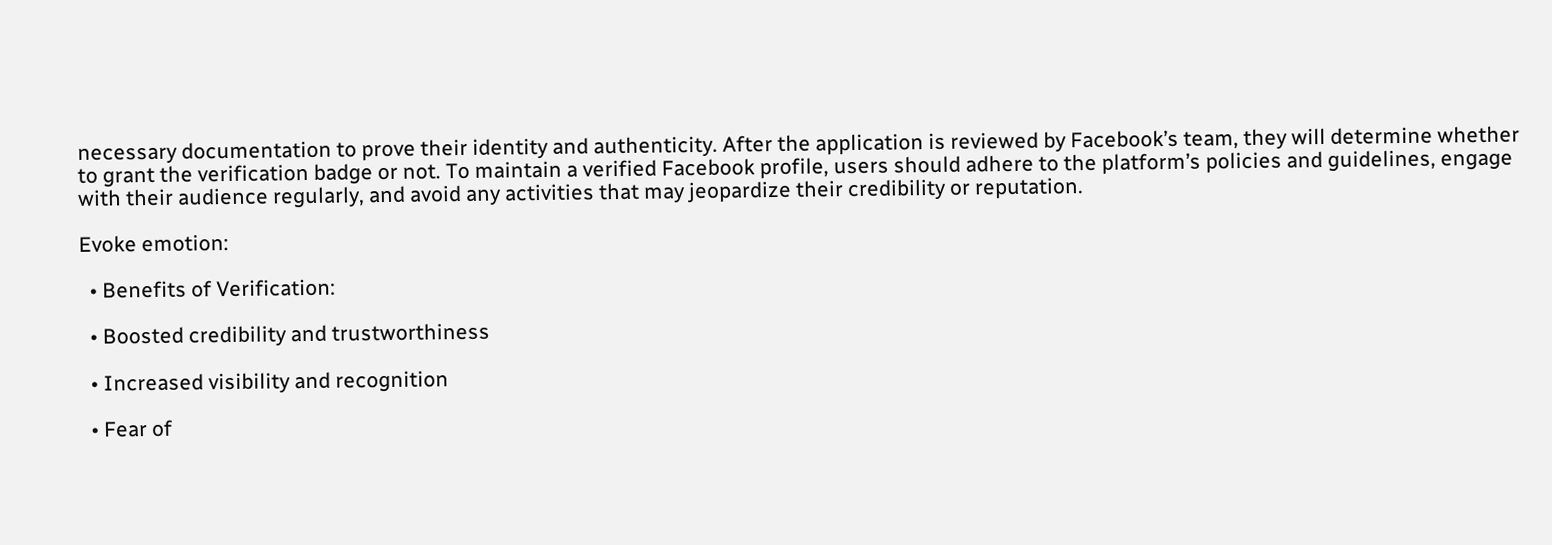necessary documentation to prove their identity and authenticity. After the application is reviewed by Facebook’s team, they will determine whether to grant the verification badge or not. To maintain a verified Facebook profile, users should adhere to the platform’s policies and guidelines, engage with their audience regularly, and avoid any activities that may jeopardize their credibility or reputation.

Evoke emotion:

  • Benefits of Verification:

  • Boosted credibility and trustworthiness

  • Increased visibility and recognition

  • Fear of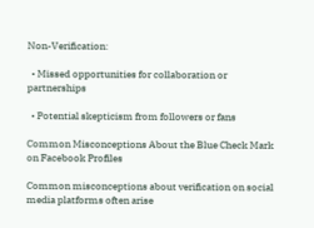Non-Verification:

  • Missed opportunities for collaboration or partnerships

  • Potential skepticism from followers or fans

Common Misconceptions About the Blue Check Mark on Facebook Profiles

Common misconceptions about verification on social media platforms often arise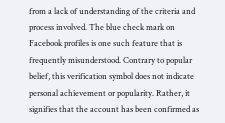from a lack of understanding of the criteria and process involved. The blue check mark on Facebook profiles is one such feature that is frequently misunderstood. Contrary to popular belief, this verification symbol does not indicate personal achievement or popularity. Rather, it signifies that the account has been confirmed as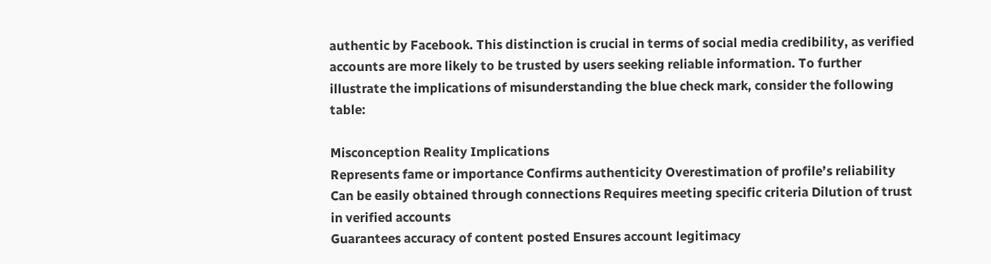authentic by Facebook. This distinction is crucial in terms of social media credibility, as verified accounts are more likely to be trusted by users seeking reliable information. To further illustrate the implications of misunderstanding the blue check mark, consider the following table:

Misconception Reality Implications
Represents fame or importance Confirms authenticity Overestimation of profile’s reliability
Can be easily obtained through connections Requires meeting specific criteria Dilution of trust in verified accounts
Guarantees accuracy of content posted Ensures account legitimacy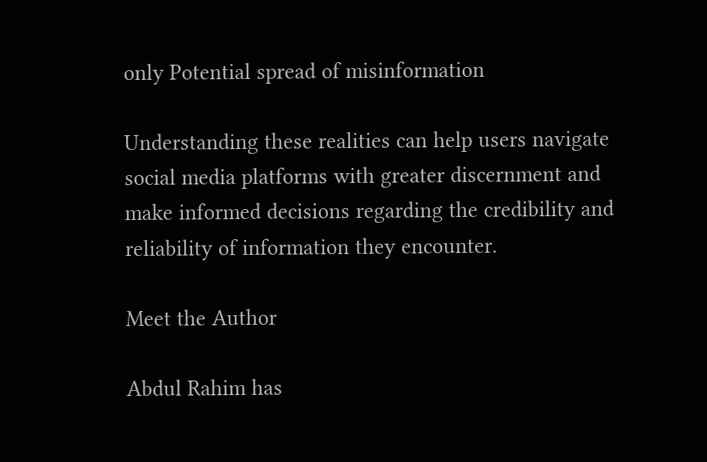only Potential spread of misinformation

Understanding these realities can help users navigate social media platforms with greater discernment and make informed decisions regarding the credibility and reliability of information they encounter.

Meet the Author

Abdul Rahim has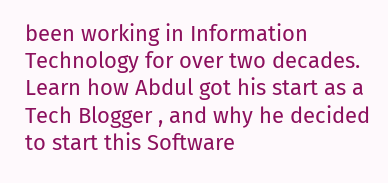been working in Information Technology for over two decades. Learn how Abdul got his start as a Tech Blogger , and why he decided to start this Software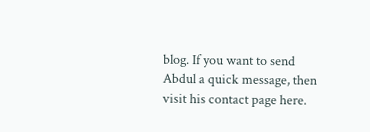blog. If you want to send Abdul a quick message, then visit his contact page here.